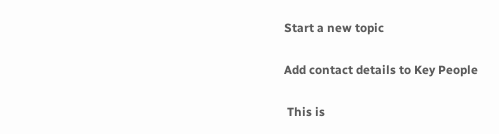Start a new topic

Add contact details to Key People

 This is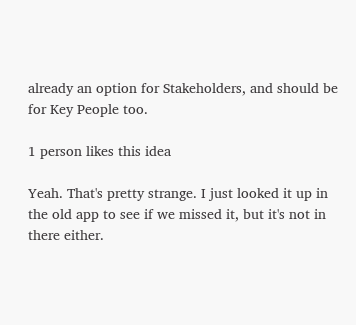already an option for Stakeholders, and should be for Key People too.

1 person likes this idea

Yeah. That's pretty strange. I just looked it up in the old app to see if we missed it, but it's not in there either.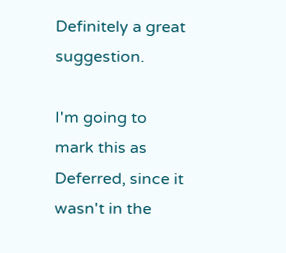Definitely a great suggestion.

I'm going to mark this as Deferred, since it wasn't in the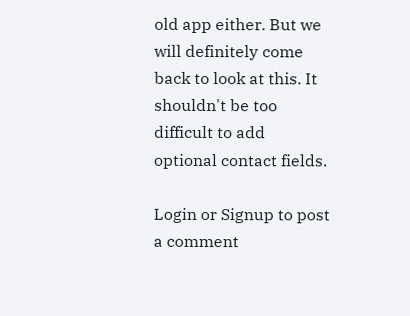old app either. But we will definitely come back to look at this. It shouldn't be too difficult to add optional contact fields.

Login or Signup to post a comment